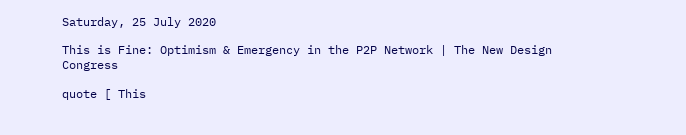Saturday, 25 July 2020

This is Fine: Optimism & Emergency in the P2P Network | The New Design Congress

quote [ This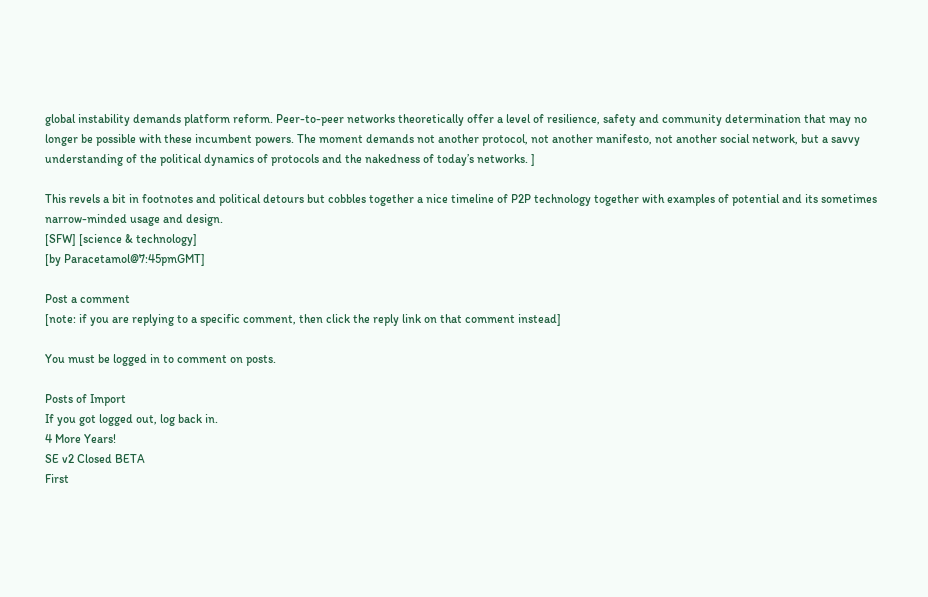global instability demands platform reform. Peer-to-peer networks theoretically offer a level of resilience, safety and community determination that may no longer be possible with these incumbent powers. The moment demands not another protocol, not another manifesto, not another social network, but a savvy understanding of the political dynamics of protocols and the nakedness of today’s networks. ]

This revels a bit in footnotes and political detours but cobbles together a nice timeline of P2P technology together with examples of potential and its sometimes narrow-minded usage and design.
[SFW] [science & technology]
[by Paracetamol@7:45pmGMT]

Post a comment
[note: if you are replying to a specific comment, then click the reply link on that comment instead]

You must be logged in to comment on posts.

Posts of Import
If you got logged out, log back in.
4 More Years!
SE v2 Closed BETA
First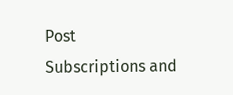Post
Subscriptions and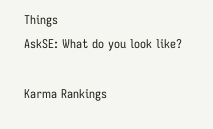Things
AskSE: What do you look like?

Karma Rankings